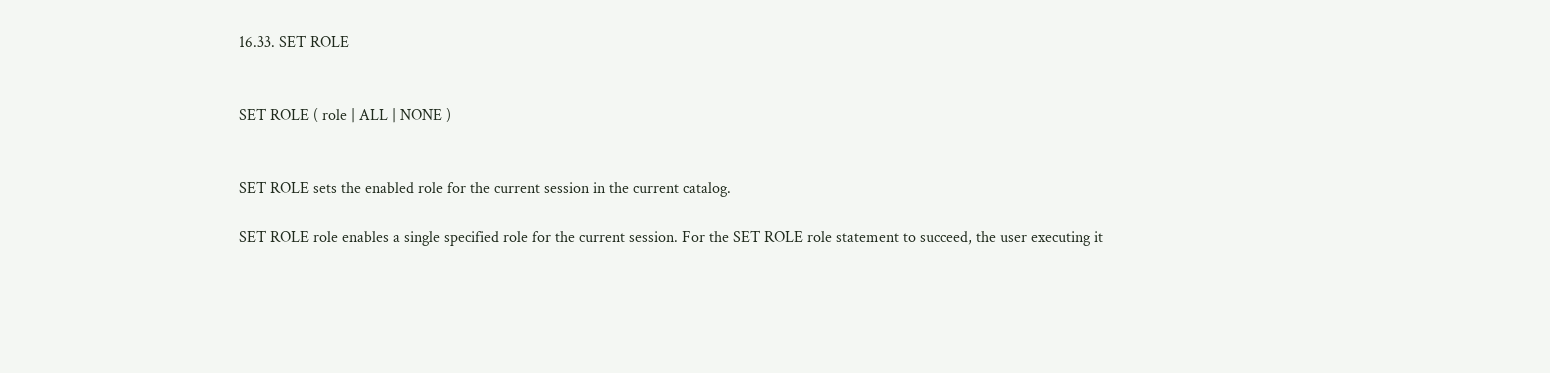16.33. SET ROLE


SET ROLE ( role | ALL | NONE )


SET ROLE sets the enabled role for the current session in the current catalog.

SET ROLE role enables a single specified role for the current session. For the SET ROLE role statement to succeed, the user executing it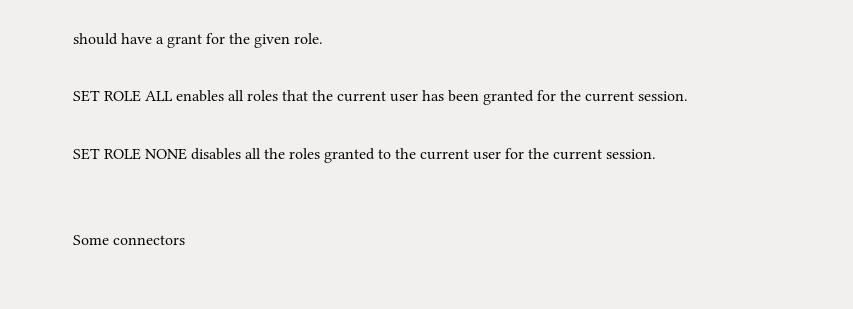should have a grant for the given role.

SET ROLE ALL enables all roles that the current user has been granted for the current session.

SET ROLE NONE disables all the roles granted to the current user for the current session.


Some connectors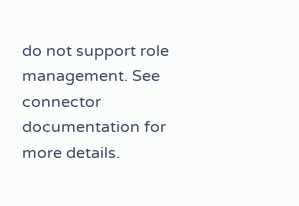do not support role management. See connector documentation for more details.